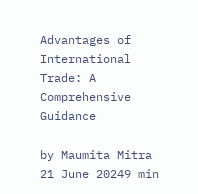Advantages of International Trade: A Comprehensive Guidance

by Maumita Mitra
21 June 20249 min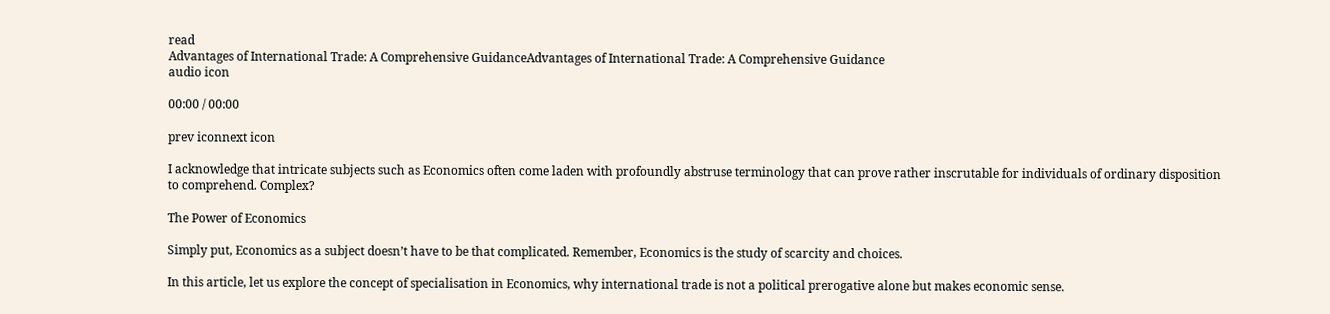read
Advantages of International Trade: A Comprehensive GuidanceAdvantages of International Trade: A Comprehensive Guidance
audio icon

00:00 / 00:00

prev iconnext icon

I acknowledge that intricate subjects such as Economics often come laden with profoundly abstruse terminology that can prove rather inscrutable for individuals of ordinary disposition to comprehend. Complex?

The Power of Economics

Simply put, Economics as a subject doesn’t have to be that complicated. Remember, Economics is the study of scarcity and choices.

In this article, let us explore the concept of specialisation in Economics, why international trade is not a political prerogative alone but makes economic sense.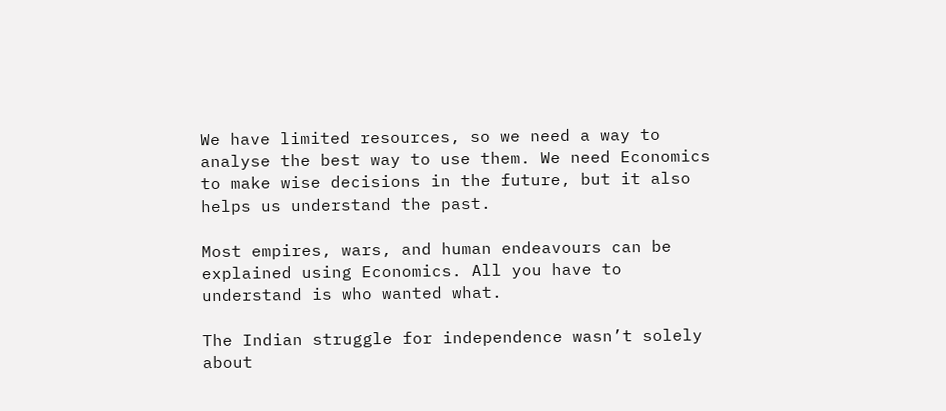We have limited resources, so we need a way to analyse the best way to use them. We need Economics to make wise decisions in the future, but it also helps us understand the past.

Most empires, wars, and human endeavours can be explained using Economics. All you have to understand is who wanted what.

The Indian struggle for independence wasn’t solely about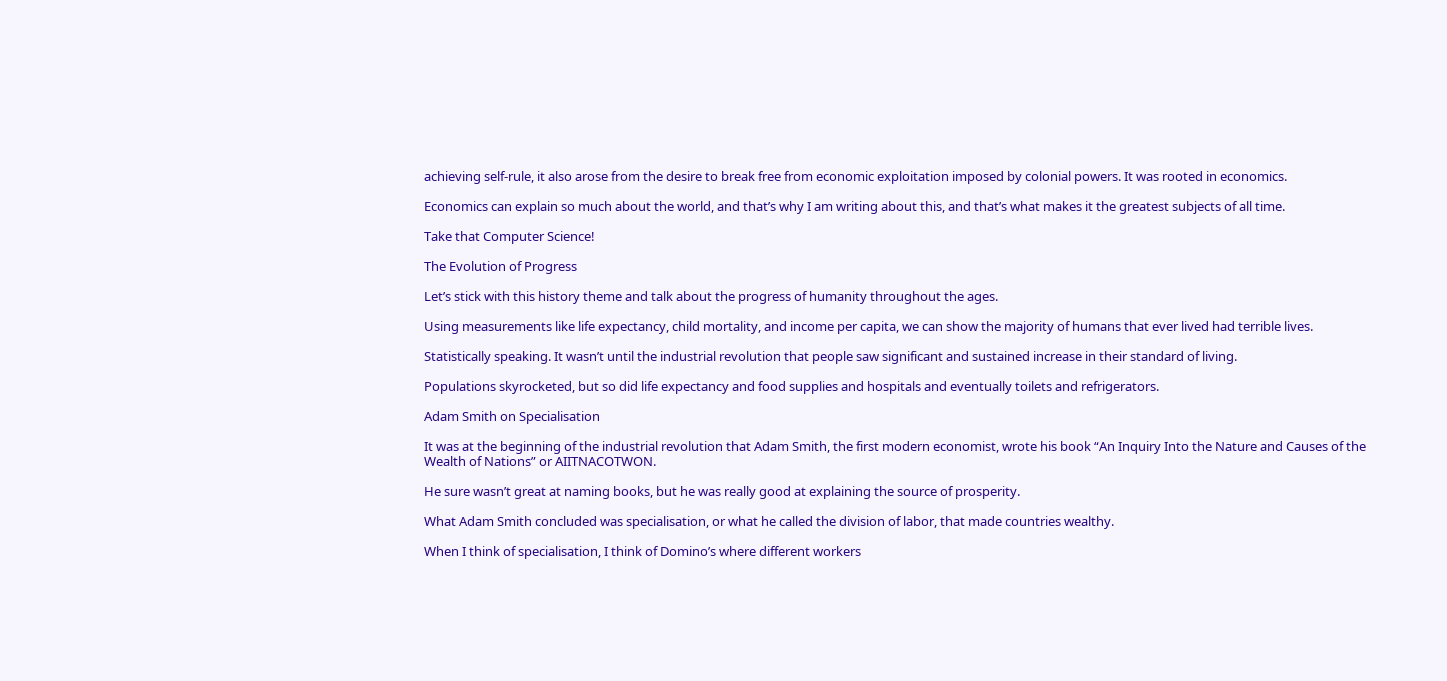achieving self-rule, it also arose from the desire to break free from economic exploitation imposed by colonial powers. It was rooted in economics.

Economics can explain so much about the world, and that’s why I am writing about this, and that’s what makes it the greatest subjects of all time.

Take that Computer Science!

The Evolution of Progress

Let’s stick with this history theme and talk about the progress of humanity throughout the ages.

Using measurements like life expectancy, child mortality, and income per capita, we can show the majority of humans that ever lived had terrible lives.

Statistically speaking. It wasn’t until the industrial revolution that people saw significant and sustained increase in their standard of living.

Populations skyrocketed, but so did life expectancy and food supplies and hospitals and eventually toilets and refrigerators.

Adam Smith on Specialisation

It was at the beginning of the industrial revolution that Adam Smith, the first modern economist, wrote his book “An Inquiry Into the Nature and Causes of the Wealth of Nations” or AIITNACOTWON.

He sure wasn’t great at naming books, but he was really good at explaining the source of prosperity.

What Adam Smith concluded was specialisation, or what he called the division of labor, that made countries wealthy.

When I think of specialisation, I think of Domino’s where different workers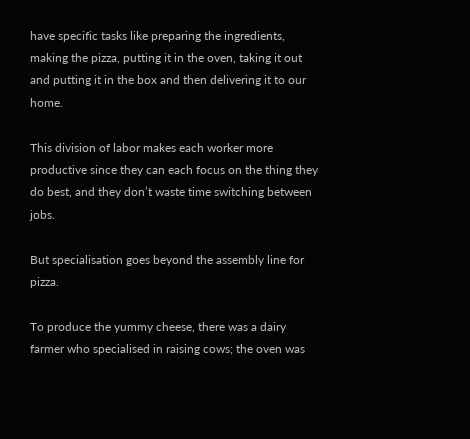have specific tasks like preparing the ingredients, making the pizza, putting it in the oven, taking it out and putting it in the box and then delivering it to our home.

This division of labor makes each worker more productive since they can each focus on the thing they do best, and they don’t waste time switching between jobs.

But specialisation goes beyond the assembly line for pizza.

To produce the yummy cheese, there was a dairy farmer who specialised in raising cows; the oven was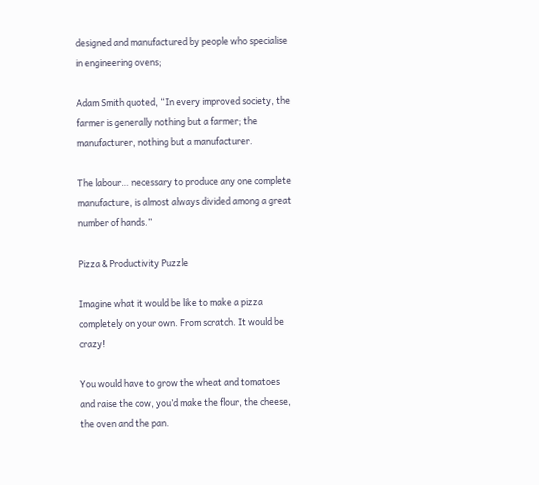designed and manufactured by people who specialise in engineering ovens;

Adam Smith quoted, “In every improved society, the farmer is generally nothing but a farmer; the manufacturer, nothing but a manufacturer.

The labour… necessary to produce any one complete manufacture, is almost always divided among a great number of hands.”

Pizza & Productivity Puzzle

Imagine what it would be like to make a pizza completely on your own. From scratch. It would be crazy!

You would have to grow the wheat and tomatoes and raise the cow, you’d make the flour, the cheese, the oven and the pan.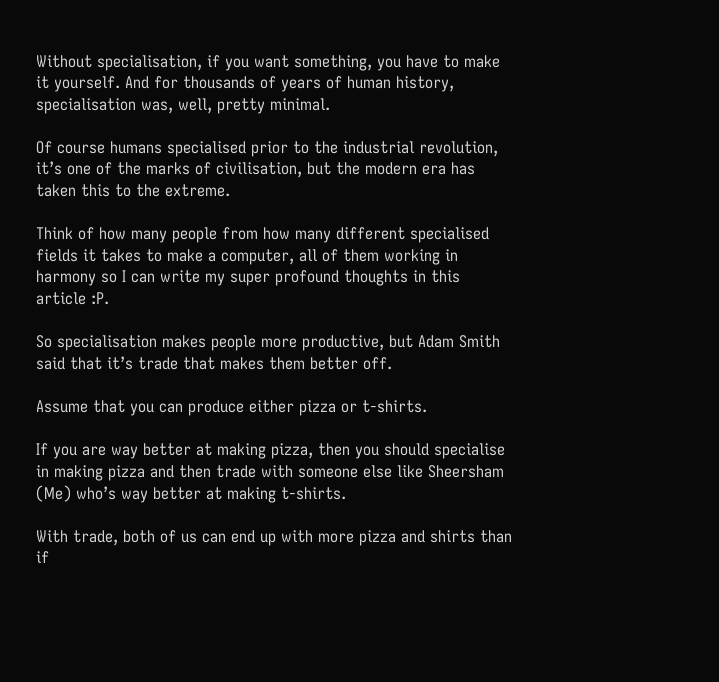Without specialisation, if you want something, you have to make it yourself. And for thousands of years of human history, specialisation was, well, pretty minimal.

Of course humans specialised prior to the industrial revolution, it’s one of the marks of civilisation, but the modern era has taken this to the extreme.

Think of how many people from how many different specialised fields it takes to make a computer, all of them working in harmony so I can write my super profound thoughts in this article :P.

So specialisation makes people more productive, but Adam Smith said that it’s trade that makes them better off.

Assume that you can produce either pizza or t-shirts.

If you are way better at making pizza, then you should specialise in making pizza and then trade with someone else like Sheersham (Me) who’s way better at making t-shirts.

With trade, both of us can end up with more pizza and shirts than if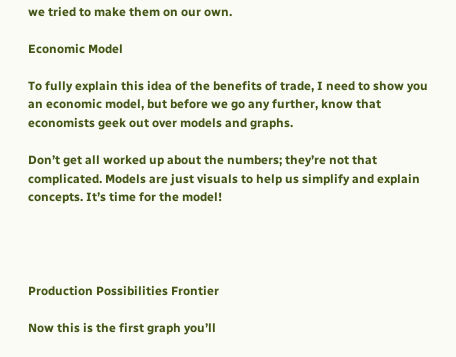we tried to make them on our own.

Economic Model

To fully explain this idea of the benefits of trade, I need to show you an economic model, but before we go any further, know that economists geek out over models and graphs.

Don’t get all worked up about the numbers; they’re not that complicated. Models are just visuals to help us simplify and explain concepts. It’s time for the model!




Production Possibilities Frontier

Now this is the first graph you’ll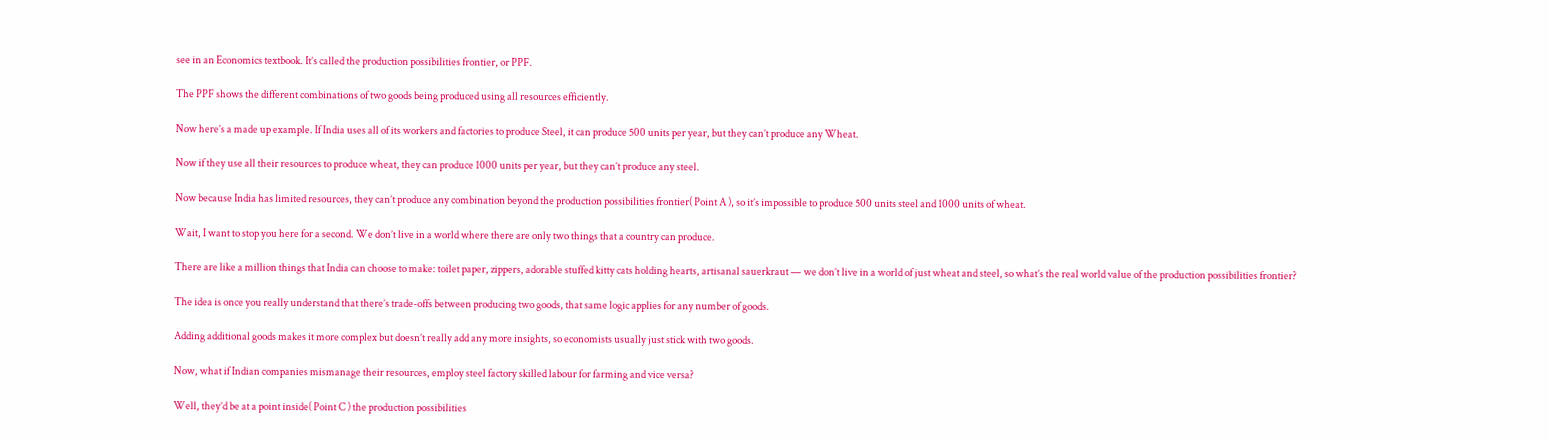see in an Economics textbook. It’s called the production possibilities frontier, or PPF.

The PPF shows the different combinations of two goods being produced using all resources efficiently.

Now here’s a made up example. If India uses all of its workers and factories to produce Steel, it can produce 500 units per year, but they can’t produce any Wheat.

Now if they use all their resources to produce wheat, they can produce 1000 units per year, but they can’t produce any steel.

Now because India has limited resources, they can’t produce any combination beyond the production possibilities frontier( Point A ), so it’s impossible to produce 500 units steel and 1000 units of wheat.

Wait, I want to stop you here for a second. We don’t live in a world where there are only two things that a country can produce.

There are like a million things that India can choose to make: toilet paper, zippers, adorable stuffed kitty cats holding hearts, artisanal sauerkraut — we don’t live in a world of just wheat and steel, so what’s the real world value of the production possibilities frontier?

The idea is once you really understand that there’s trade-offs between producing two goods, that same logic applies for any number of goods.

Adding additional goods makes it more complex but doesn’t really add any more insights, so economists usually just stick with two goods.

Now, what if Indian companies mismanage their resources, employ steel factory skilled labour for farming and vice versa?

Well, they’d be at a point inside( Point C ) the production possibilities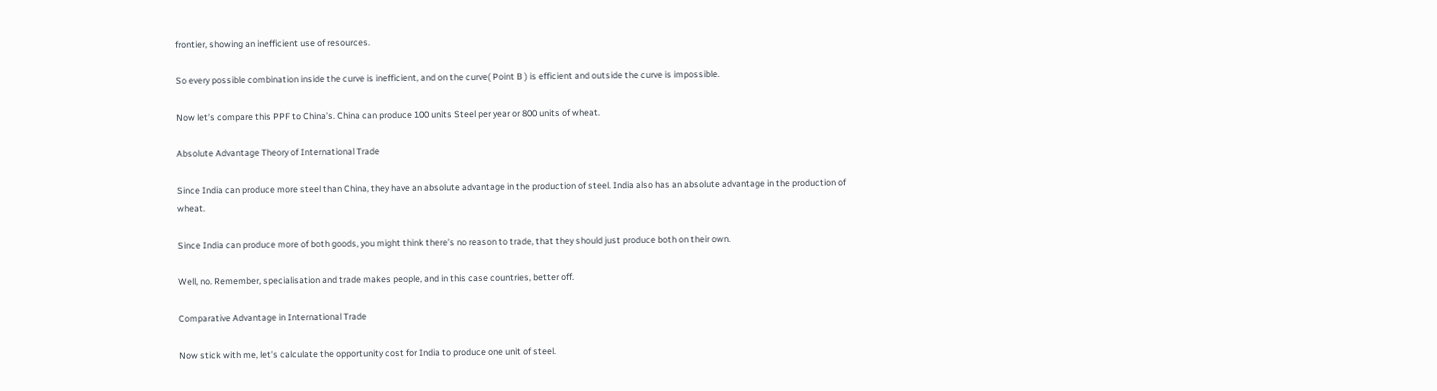frontier, showing an inefficient use of resources.

So every possible combination inside the curve is inefficient, and on the curve( Point B ) is efficient and outside the curve is impossible.

Now let’s compare this PPF to China’s. China can produce 100 units Steel per year or 800 units of wheat.

Absolute Advantage Theory of International Trade

Since India can produce more steel than China, they have an absolute advantage in the production of steel. India also has an absolute advantage in the production of wheat.

Since India can produce more of both goods, you might think there’s no reason to trade, that they should just produce both on their own.

Well, no. Remember, specialisation and trade makes people, and in this case countries, better off.

Comparative Advantage in International Trade

Now stick with me, let’s calculate the opportunity cost for India to produce one unit of steel.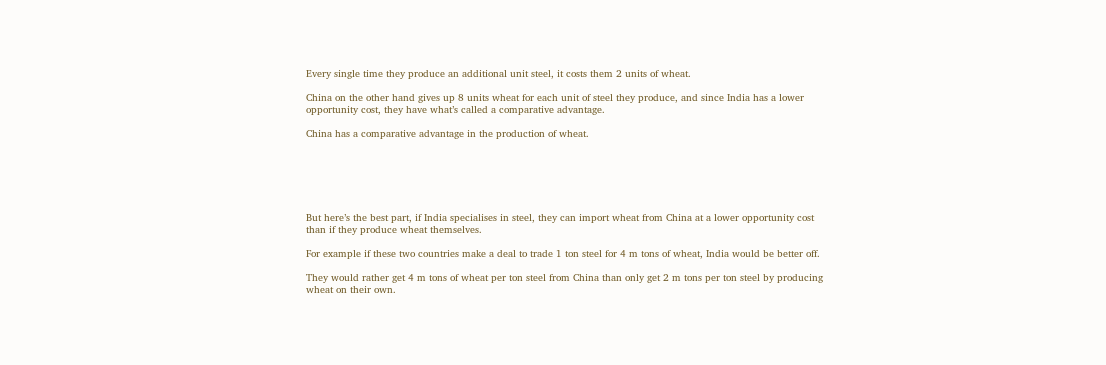Every single time they produce an additional unit steel, it costs them 2 units of wheat.

China on the other hand gives up 8 units wheat for each unit of steel they produce, and since India has a lower opportunity cost, they have what’s called a comparative advantage.

China has a comparative advantage in the production of wheat.






But here’s the best part, if India specialises in steel, they can import wheat from China at a lower opportunity cost than if they produce wheat themselves.

For example if these two countries make a deal to trade 1 ton steel for 4 m tons of wheat, India would be better off.

They would rather get 4 m tons of wheat per ton steel from China than only get 2 m tons per ton steel by producing wheat on their own.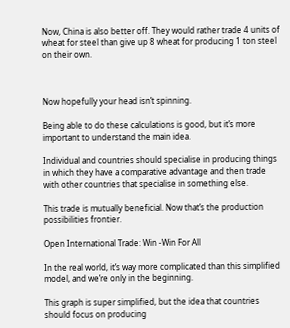Now, China is also better off. They would rather trade 4 units of wheat for steel than give up 8 wheat for producing 1 ton steel on their own.



Now hopefully your head isn’t spinning.

Being able to do these calculations is good, but it’s more important to understand the main idea.

Individual and countries should specialise in producing things in which they have a comparative advantage and then trade with other countries that specialise in something else.

This trade is mutually beneficial. Now that’s the production possibilities frontier.

Open International Trade: Win -Win For All

In the real world, it’s way more complicated than this simplified model, and we’re only in the beginning.

This graph is super simplified, but the idea that countries should focus on producing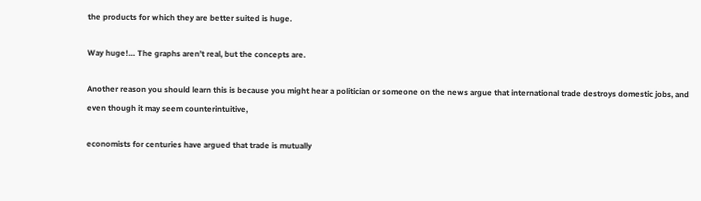the products for which they are better suited is huge.

Way huge!… The graphs aren’t real, but the concepts are.

Another reason you should learn this is because you might hear a politician or someone on the news argue that international trade destroys domestic jobs, and even though it may seem counterintuitive,

economists for centuries have argued that trade is mutually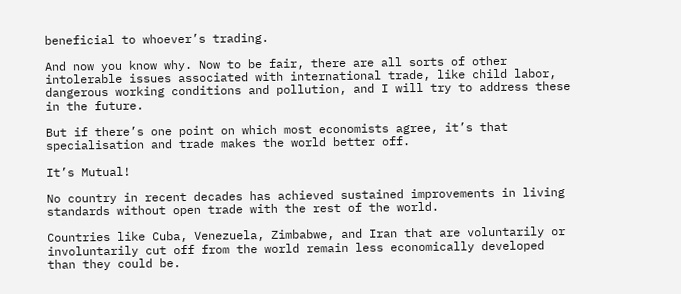beneficial to whoever’s trading.

And now you know why. Now to be fair, there are all sorts of other intolerable issues associated with international trade, like child labor, dangerous working conditions and pollution, and I will try to address these in the future.

But if there’s one point on which most economists agree, it’s that specialisation and trade makes the world better off.

It’s Mutual!

No country in recent decades has achieved sustained improvements in living standards without open trade with the rest of the world.

Countries like Cuba, Venezuela, Zimbabwe, and Iran that are voluntarily or involuntarily cut off from the world remain less economically developed than they could be.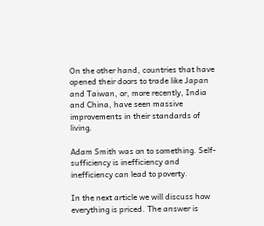On the other hand, countries that have opened their doors to trade like Japan and Taiwan, or, more recently, India and China, have seen massive improvements in their standards of living.

Adam Smith was on to something. Self-sufficiency is inefficiency and inefficiency can lead to poverty.

In the next article we will discuss how everything is priced. The answer is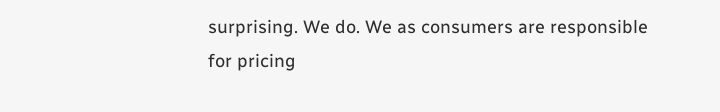surprising. We do. We as consumers are responsible for pricing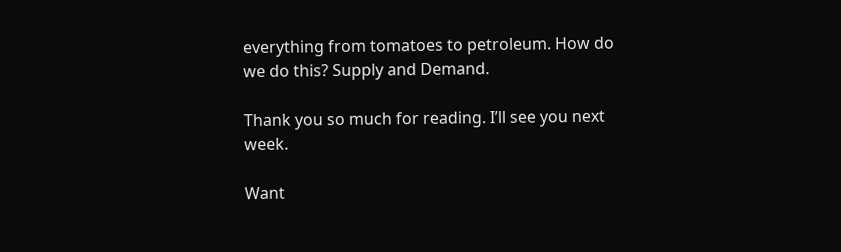everything from tomatoes to petroleum. How do we do this? Supply and Demand.

Thank you so much for reading. I’ll see you next week.

Want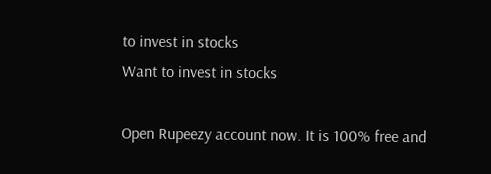to invest in stocks
Want to invest in stocks

Open Rupeezy account now. It is 100% free and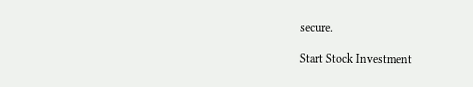secure.

Start Stock Investment